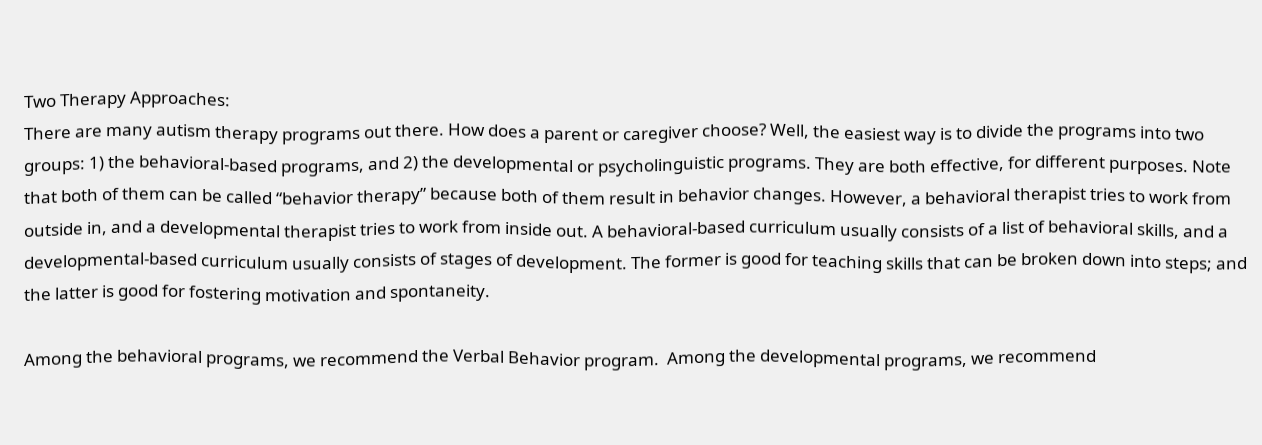Two Therapy Approaches:
There are many autism therapy programs out there. How does a parent or caregiver choose? Well, the easiest way is to divide the programs into two groups: 1) the behavioral-based programs, and 2) the developmental or psycholinguistic programs. They are both effective, for different purposes. Note that both of them can be called “behavior therapy” because both of them result in behavior changes. However, a behavioral therapist tries to work from outside in, and a developmental therapist tries to work from inside out. A behavioral-based curriculum usually consists of a list of behavioral skills, and a developmental-based curriculum usually consists of stages of development. The former is good for teaching skills that can be broken down into steps; and the latter is good for fostering motivation and spontaneity.

Among the behavioral programs, we recommend the Verbal Behavior program.  Among the developmental programs, we recommend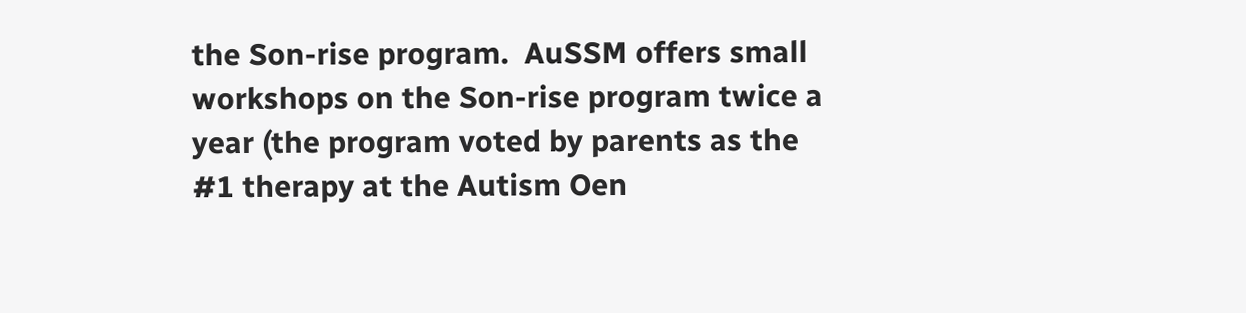the Son-rise program.  AuSSM offers small workshops on the Son-rise program twice a year (the program voted by parents as the #1 therapy at the Autism Oen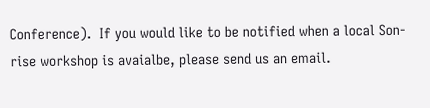Conference).  If you would like to be notified when a local Son-rise workshop is avaialbe, please send us an email.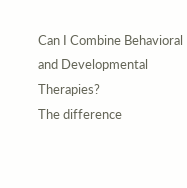Can I Combine Behavioral and Developmental Therapies?
The difference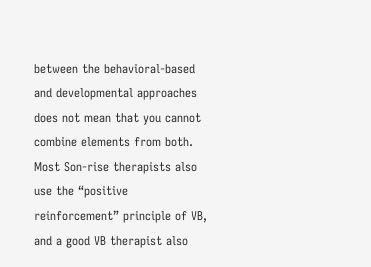between the behavioral-based and developmental approaches does not mean that you cannot combine elements from both. Most Son-rise therapists also use the “positive reinforcement” principle of VB, and a good VB therapist also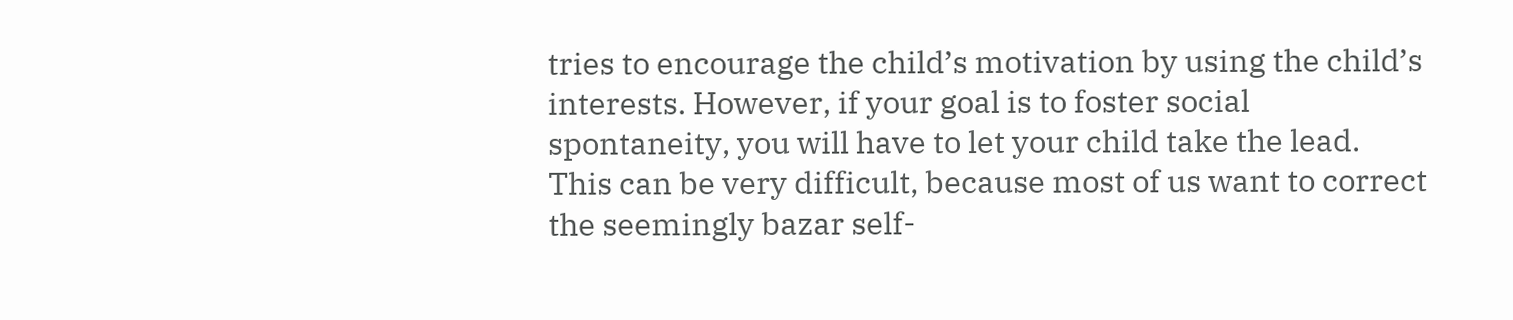tries to encourage the child’s motivation by using the child’s interests. However, if your goal is to foster social spontaneity, you will have to let your child take the lead. This can be very difficult, because most of us want to correct the seemingly bazar self-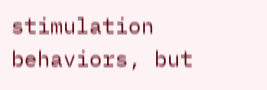stimulation behaviors, but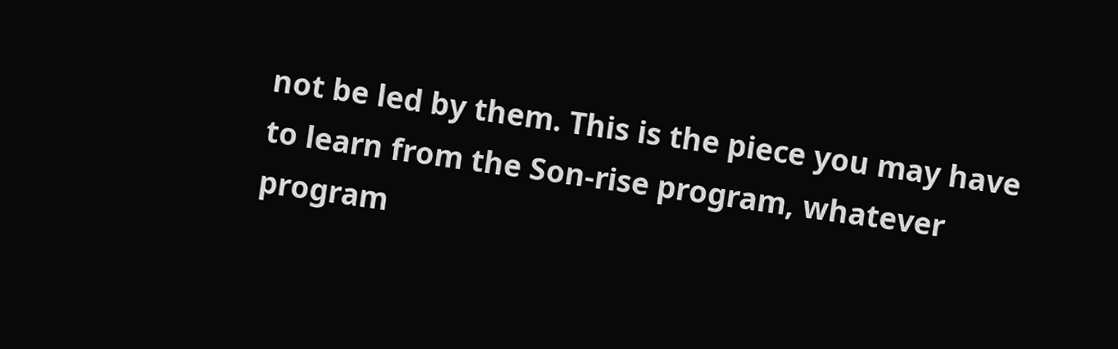not be led by them. This is the piece you may have to learn from the Son-rise program, whatever program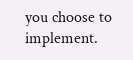you choose to implement.